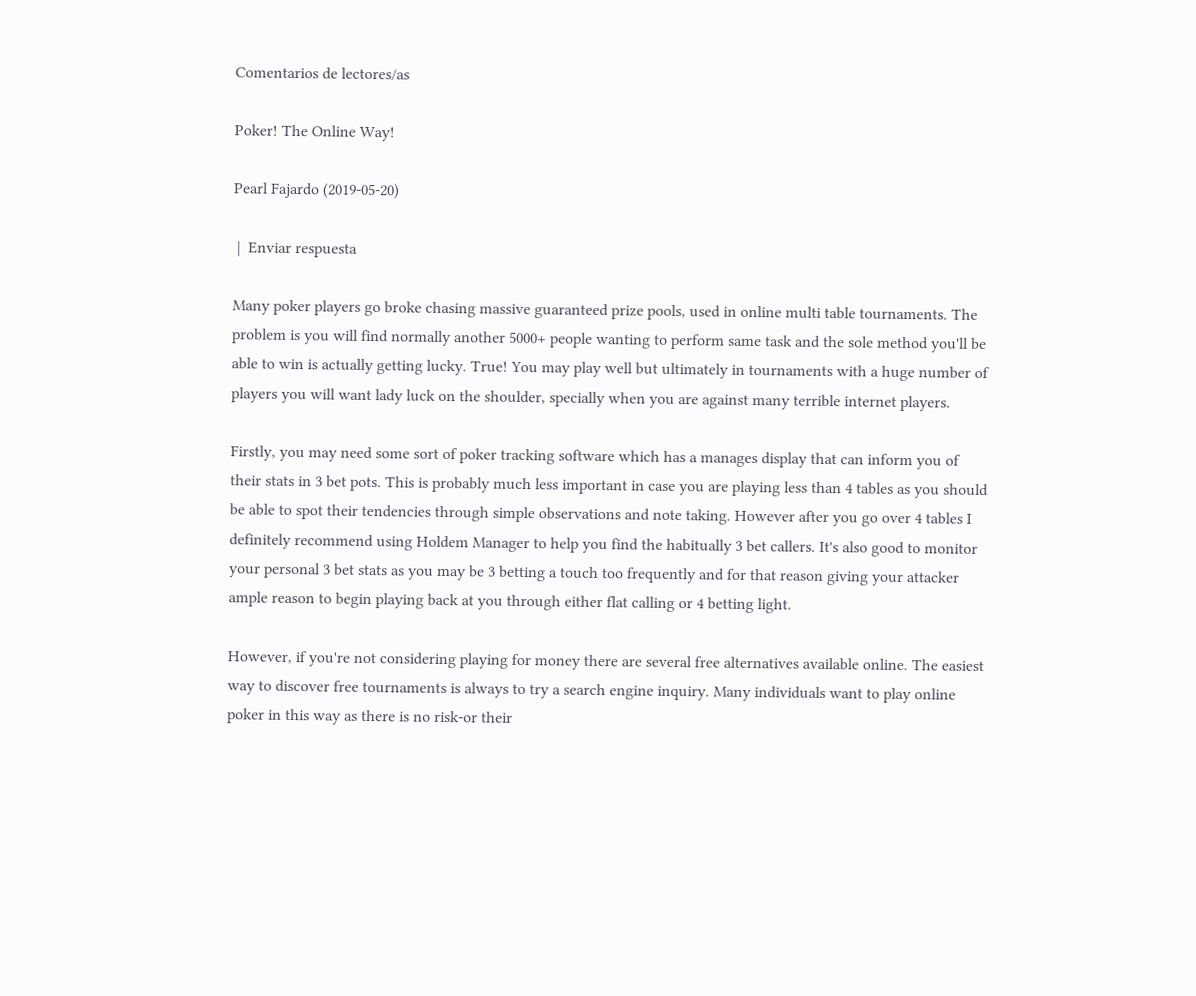Comentarios de lectores/as

Poker! The Online Way!

Pearl Fajardo (2019-05-20)

 |  Enviar respuesta

Many poker players go broke chasing massive guaranteed prize pools, used in online multi table tournaments. The problem is you will find normally another 5000+ people wanting to perform same task and the sole method you'll be able to win is actually getting lucky. True! You may play well but ultimately in tournaments with a huge number of players you will want lady luck on the shoulder, specially when you are against many terrible internet players.

Firstly, you may need some sort of poker tracking software which has a manages display that can inform you of their stats in 3 bet pots. This is probably much less important in case you are playing less than 4 tables as you should be able to spot their tendencies through simple observations and note taking. However after you go over 4 tables I definitely recommend using Holdem Manager to help you find the habitually 3 bet callers. It's also good to monitor your personal 3 bet stats as you may be 3 betting a touch too frequently and for that reason giving your attacker ample reason to begin playing back at you through either flat calling or 4 betting light.

However, if you're not considering playing for money there are several free alternatives available online. The easiest way to discover free tournaments is always to try a search engine inquiry. Many individuals want to play online poker in this way as there is no risk-or their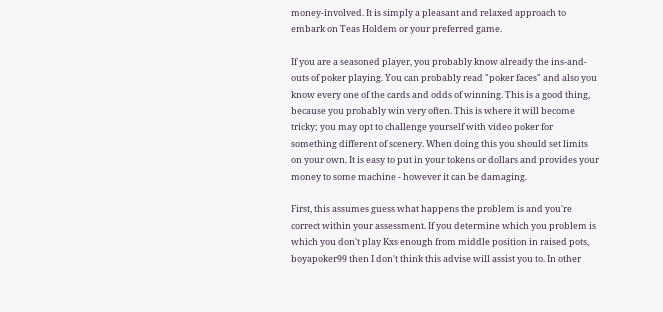money-involved. It is simply a pleasant and relaxed approach to embark on Teas Holdem or your preferred game.

If you are a seasoned player, you probably know already the ins-and-outs of poker playing. You can probably read "poker faces" and also you know every one of the cards and odds of winning. This is a good thing, because you probably win very often. This is where it will become tricky; you may opt to challenge yourself with video poker for something different of scenery. When doing this you should set limits on your own. It is easy to put in your tokens or dollars and provides your money to some machine - however it can be damaging.

First, this assumes guess what happens the problem is and you're correct within your assessment. If you determine which you problem is which you don't play Kxs enough from middle position in raised pots, boyapoker99 then I don't think this advise will assist you to. In other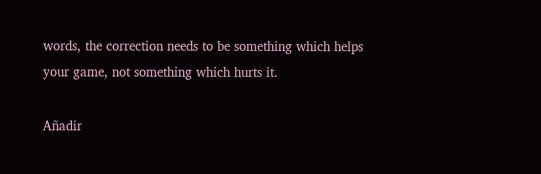words, the correction needs to be something which helps your game, not something which hurts it.

Añadir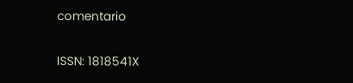comentario

ISSN: 1818541X